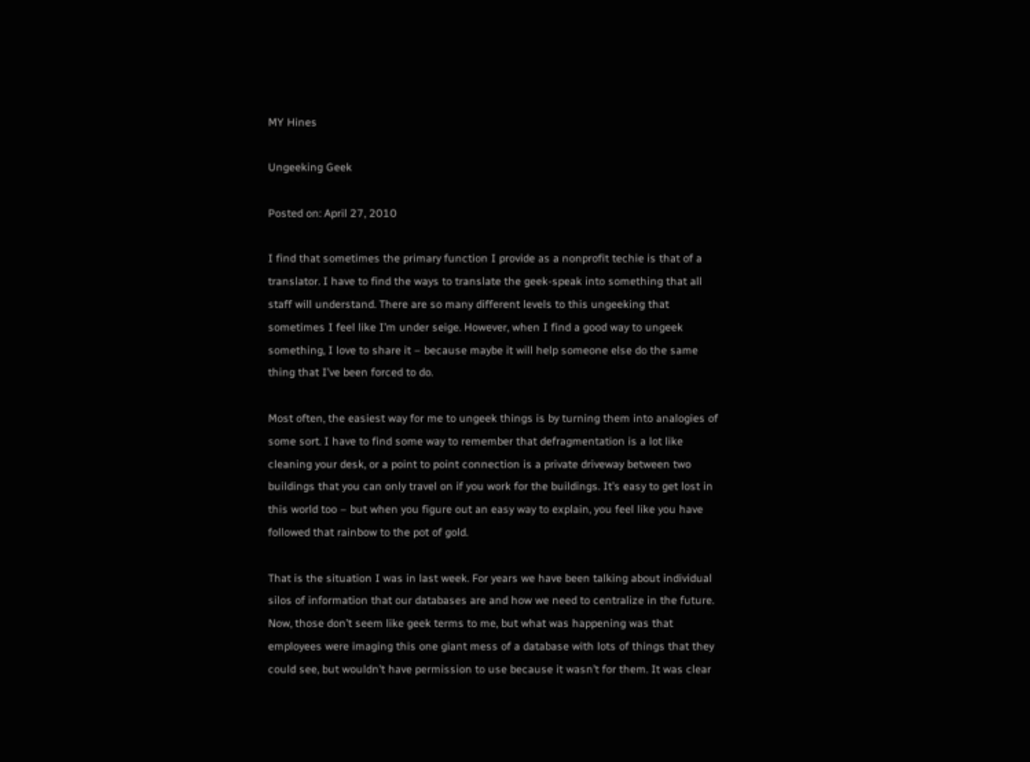MY Hines

Ungeeking Geek

Posted on: April 27, 2010

I find that sometimes the primary function I provide as a nonprofit techie is that of a translator. I have to find the ways to translate the geek-speak into something that all staff will understand. There are so many different levels to this ungeeking that sometimes I feel like I’m under seige. However, when I find a good way to ungeek something, I love to share it – because maybe it will help someone else do the same thing that I’ve been forced to do.

Most often, the easiest way for me to ungeek things is by turning them into analogies of some sort. I have to find some way to remember that defragmentation is a lot like cleaning your desk, or a point to point connection is a private driveway between two buildings that you can only travel on if you work for the buildings. It’s easy to get lost in this world too – but when you figure out an easy way to explain, you feel like you have followed that rainbow to the pot of gold.

That is the situation I was in last week. For years we have been talking about individual silos of information that our databases are and how we need to centralize in the future. Now, those don’t seem like geek terms to me, but what was happening was that employees were imaging this one giant mess of a database with lots of things that they could see, but wouldn’t have permission to use because it wasn’t for them. It was clear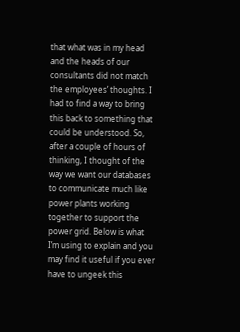that what was in my head and the heads of our consultants did not match the employees’ thoughts. I had to find a way to bring this back to something that could be understood. So, after a couple of hours of thinking, I thought of the way we want our databases to communicate much like power plants working together to support the power grid. Below is what I’m using to explain and you may find it useful if you ever have to ungeek this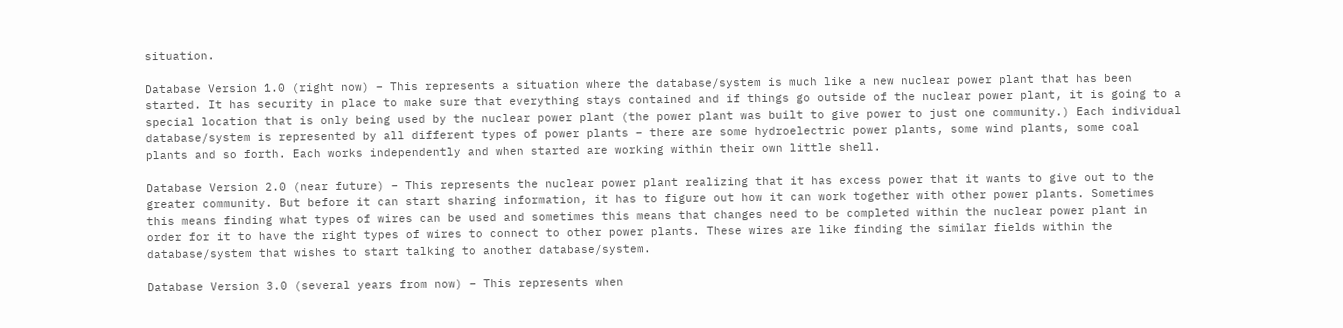situation.

Database Version 1.0 (right now) – This represents a situation where the database/system is much like a new nuclear power plant that has been started. It has security in place to make sure that everything stays contained and if things go outside of the nuclear power plant, it is going to a special location that is only being used by the nuclear power plant (the power plant was built to give power to just one community.) Each individual database/system is represented by all different types of power plants – there are some hydroelectric power plants, some wind plants, some coal plants and so forth. Each works independently and when started are working within their own little shell.

Database Version 2.0 (near future) – This represents the nuclear power plant realizing that it has excess power that it wants to give out to the greater community. But before it can start sharing information, it has to figure out how it can work together with other power plants. Sometimes this means finding what types of wires can be used and sometimes this means that changes need to be completed within the nuclear power plant in order for it to have the right types of wires to connect to other power plants. These wires are like finding the similar fields within the database/system that wishes to start talking to another database/system.

Database Version 3.0 (several years from now) – This represents when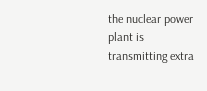the nuclear power plant is transmitting extra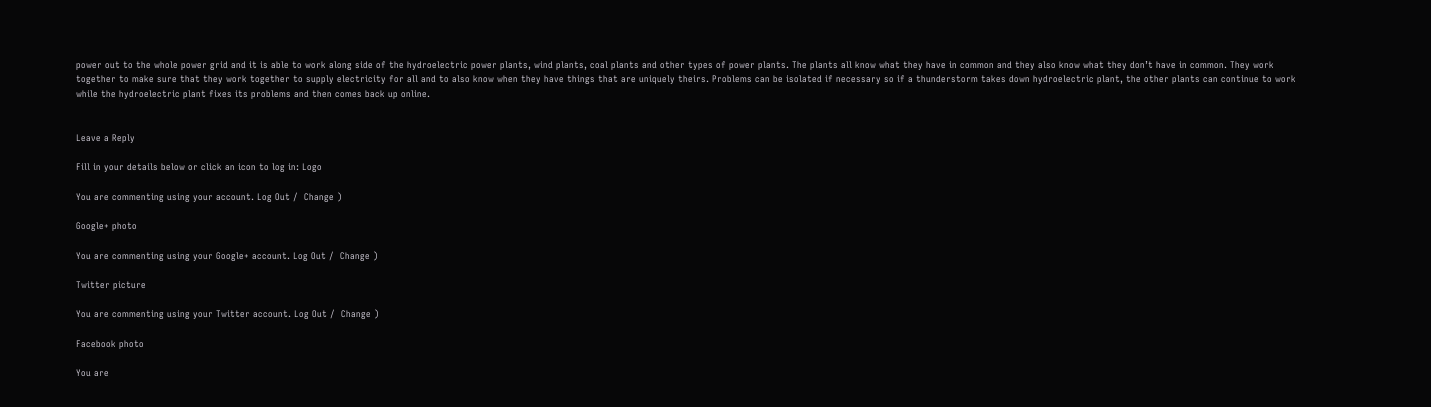power out to the whole power grid and it is able to work along side of the hydroelectric power plants, wind plants, coal plants and other types of power plants. The plants all know what they have in common and they also know what they don’t have in common. They work together to make sure that they work together to supply electricity for all and to also know when they have things that are uniquely theirs. Problems can be isolated if necessary so if a thunderstorm takes down hydroelectric plant, the other plants can continue to work while the hydroelectric plant fixes its problems and then comes back up online.


Leave a Reply

Fill in your details below or click an icon to log in: Logo

You are commenting using your account. Log Out /  Change )

Google+ photo

You are commenting using your Google+ account. Log Out /  Change )

Twitter picture

You are commenting using your Twitter account. Log Out /  Change )

Facebook photo

You are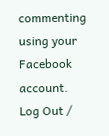commenting using your Facebook account. Log Out /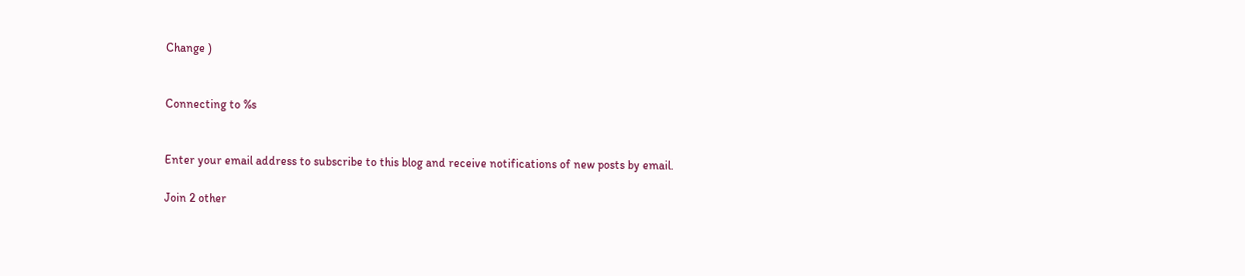Change )


Connecting to %s


Enter your email address to subscribe to this blog and receive notifications of new posts by email.

Join 2 other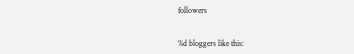followers


%d bloggers like this: